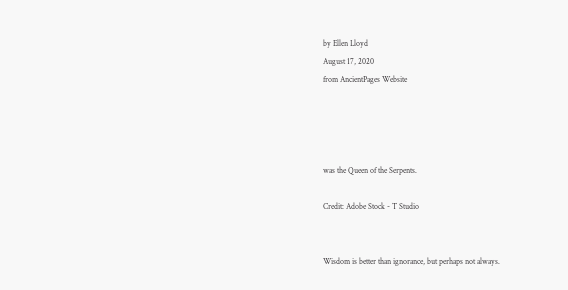by Ellen Lloyd
August 17, 2020
from AncientPages Website




was the Queen of the Serpents.

Credit: Adobe Stock - T Studio


Wisdom is better than ignorance, but perhaps not always.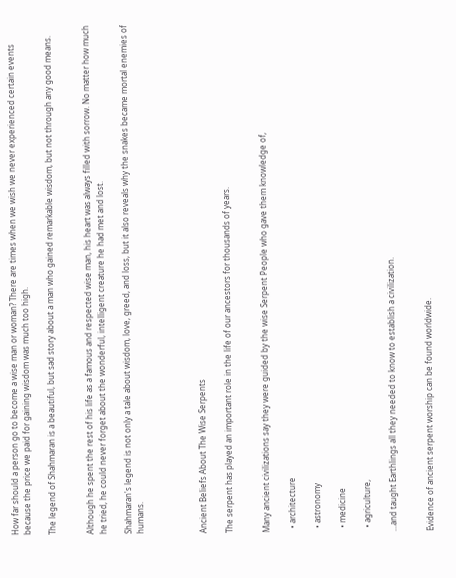How far should a person go to become a wise man or woman? There are times when we wish we never experienced certain events because the price we paid for gaining wisdom was much too high.

The legend of Shahmaran is a beautiful, but sad story about a man who gained remarkable wisdom, but not through any good means.


Although he spent the rest of his life as a famous and respected wise man, his heart was always filled with sorrow. No matter how much he tried, he could never forget about the wonderful, intelligent creature he had met and lost.

Shahmaran's legend is not only a tale about wisdom, love, greed, and loss, but it also reveals why the snakes became mortal enemies of humans.




Ancient Beliefs About The Wise Serpents

The serpent has played an important role in the life of our ancestors for thousands of years.


Many ancient civilizations say they were guided by the wise Serpent People who gave them knowledge of,

  • architecture

  • astronomy

  • medicine

  • agriculture,

...and taught Earthlings all they needed to know to establish a civilization.


Evidence of ancient serpent worship can be found worldwide.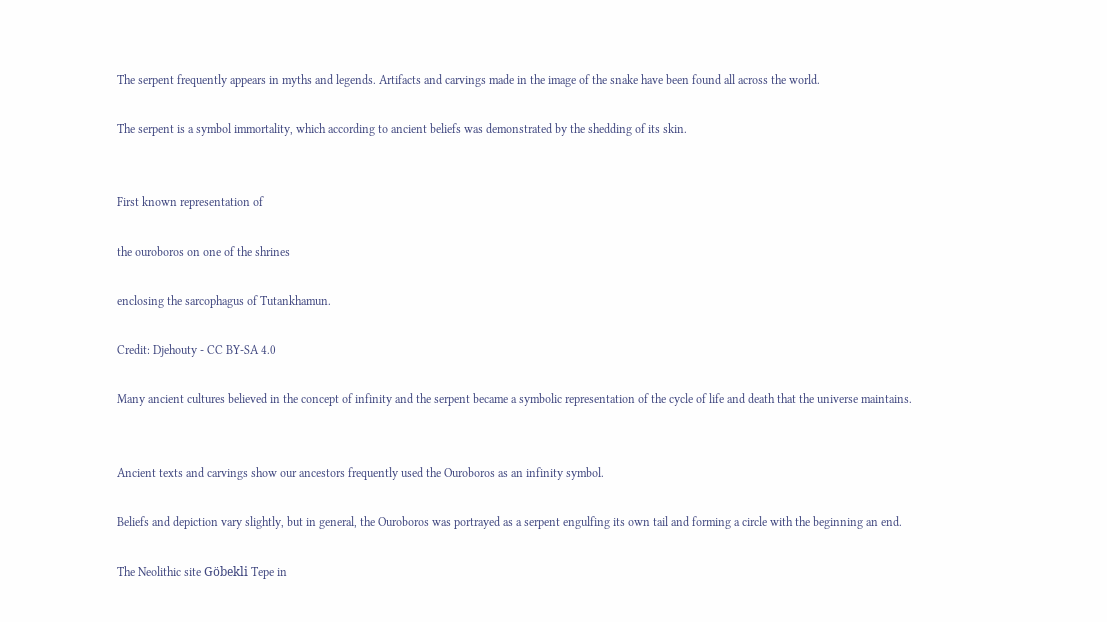The serpent frequently appears in myths and legends. Artifacts and carvings made in the image of the snake have been found all across the world.

The serpent is a symbol immortality, which according to ancient beliefs was demonstrated by the shedding of its skin.


First known representation of

the ouroboros on one of the shrines

enclosing the sarcophagus of Tutankhamun.

Credit: Djehouty - CC BY-SA 4.0

Many ancient cultures believed in the concept of infinity and the serpent became a symbolic representation of the cycle of life and death that the universe maintains.


Ancient texts and carvings show our ancestors frequently used the Ouroboros as an infinity symbol.

Beliefs and depiction vary slightly, but in general, the Ouroboros was portrayed as a serpent engulfing its own tail and forming a circle with the beginning an end.

The Neolithic site Göbekli Tepe in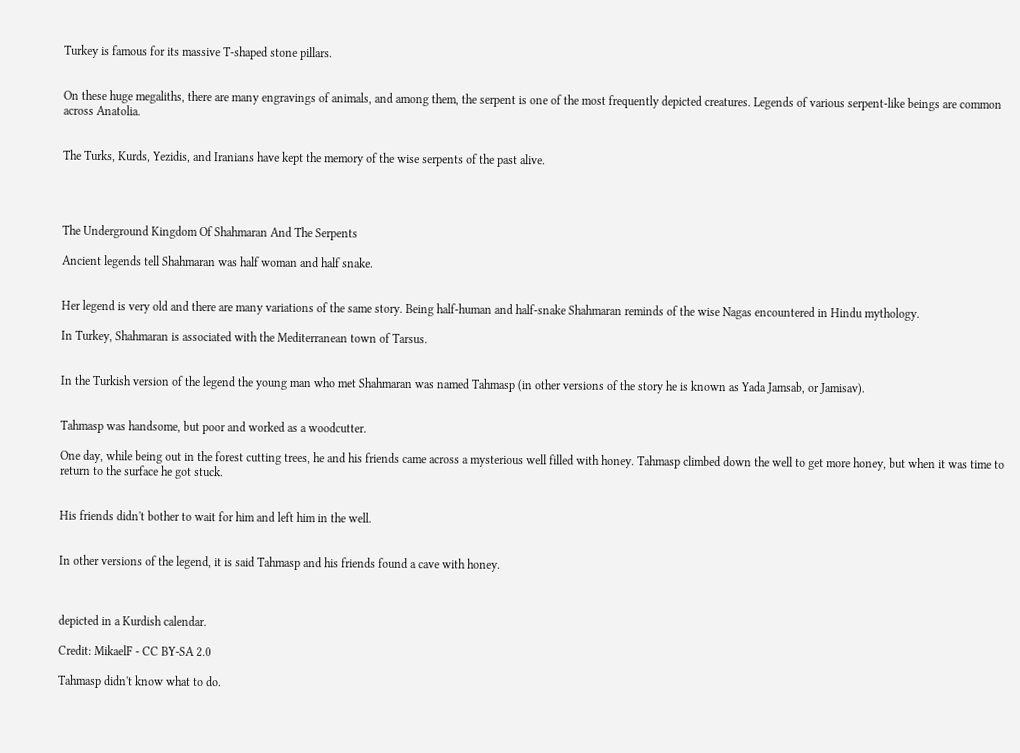Turkey is famous for its massive T-shaped stone pillars.


On these huge megaliths, there are many engravings of animals, and among them, the serpent is one of the most frequently depicted creatures. Legends of various serpent-like beings are common across Anatolia.


The Turks, Kurds, Yezidis, and Iranians have kept the memory of the wise serpents of the past alive.




The Underground Kingdom Of Shahmaran And The Serpents

Ancient legends tell Shahmaran was half woman and half snake.


Her legend is very old and there are many variations of the same story. Being half-human and half-snake Shahmaran reminds of the wise Nagas encountered in Hindu mythology.

In Turkey, Shahmaran is associated with the Mediterranean town of Tarsus.


In the Turkish version of the legend the young man who met Shahmaran was named Tahmasp (in other versions of the story he is known as Yada Jamsab, or Jamisav).


Tahmasp was handsome, but poor and worked as a woodcutter.

One day, while being out in the forest cutting trees, he and his friends came across a mysterious well filled with honey. Tahmasp climbed down the well to get more honey, but when it was time to return to the surface he got stuck.


His friends didn't bother to wait for him and left him in the well.


In other versions of the legend, it is said Tahmasp and his friends found a cave with honey.



depicted in a Kurdish calendar.

Credit: MikaelF - CC BY-SA 2.0

Tahmasp didn't know what to do.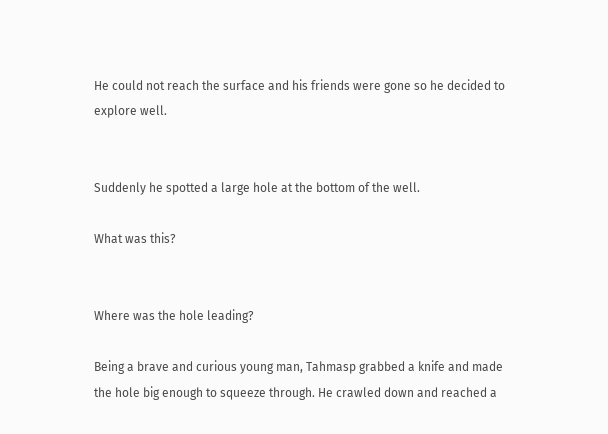He could not reach the surface and his friends were gone so he decided to explore well.


Suddenly he spotted a large hole at the bottom of the well.

What was this?


Where was the hole leading?

Being a brave and curious young man, Tahmasp grabbed a knife and made the hole big enough to squeeze through. He crawled down and reached a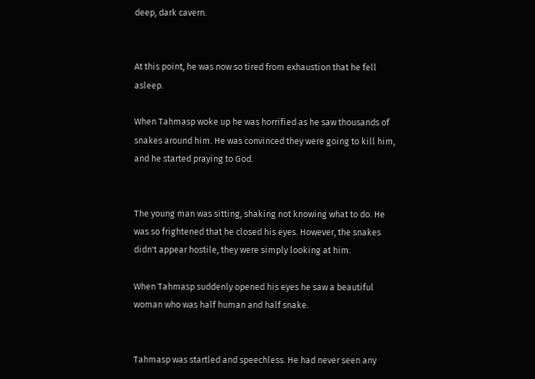deep, dark cavern.


At this point, he was now so tired from exhaustion that he fell asleep.

When Tahmasp woke up he was horrified as he saw thousands of snakes around him. He was convinced they were going to kill him, and he started praying to God.


The young man was sitting, shaking not knowing what to do. He was so frightened that he closed his eyes. However, the snakes didn't appear hostile, they were simply looking at him.

When Tahmasp suddenly opened his eyes he saw a beautiful woman who was half human and half snake.


Tahmasp was startled and speechless. He had never seen any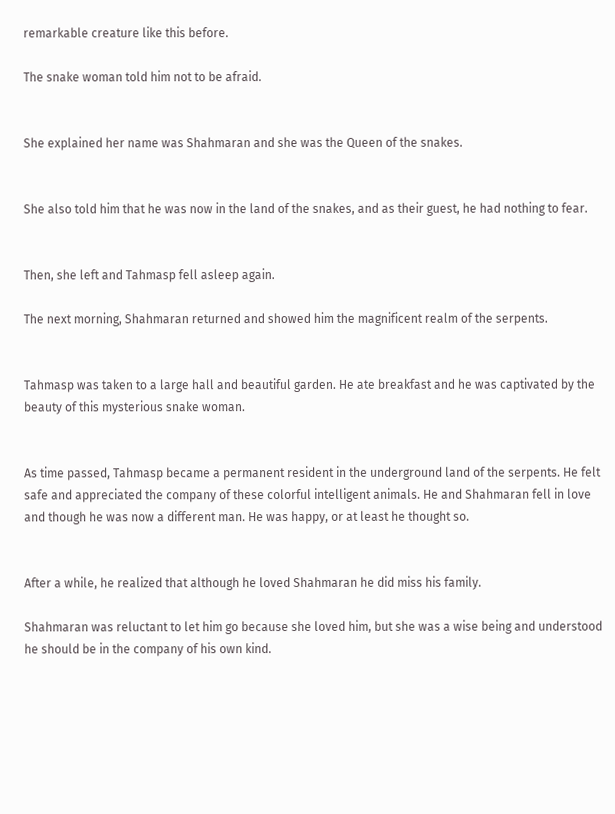remarkable creature like this before.

The snake woman told him not to be afraid.


She explained her name was Shahmaran and she was the Queen of the snakes.


She also told him that he was now in the land of the snakes, and as their guest, he had nothing to fear.


Then, she left and Tahmasp fell asleep again.

The next morning, Shahmaran returned and showed him the magnificent realm of the serpents.


Tahmasp was taken to a large hall and beautiful garden. He ate breakfast and he was captivated by the beauty of this mysterious snake woman.


As time passed, Tahmasp became a permanent resident in the underground land of the serpents. He felt safe and appreciated the company of these colorful intelligent animals. He and Shahmaran fell in love and though he was now a different man. He was happy, or at least he thought so.


After a while, he realized that although he loved Shahmaran he did miss his family.

Shahmaran was reluctant to let him go because she loved him, but she was a wise being and understood he should be in the company of his own kind.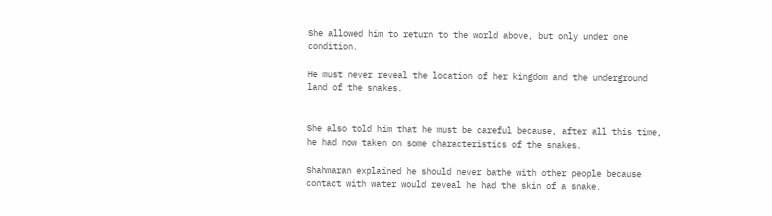She allowed him to return to the world above, but only under one condition.

He must never reveal the location of her kingdom and the underground land of the snakes.


She also told him that he must be careful because, after all this time, he had now taken on some characteristics of the snakes.

Shahmaran explained he should never bathe with other people because contact with water would reveal he had the skin of a snake.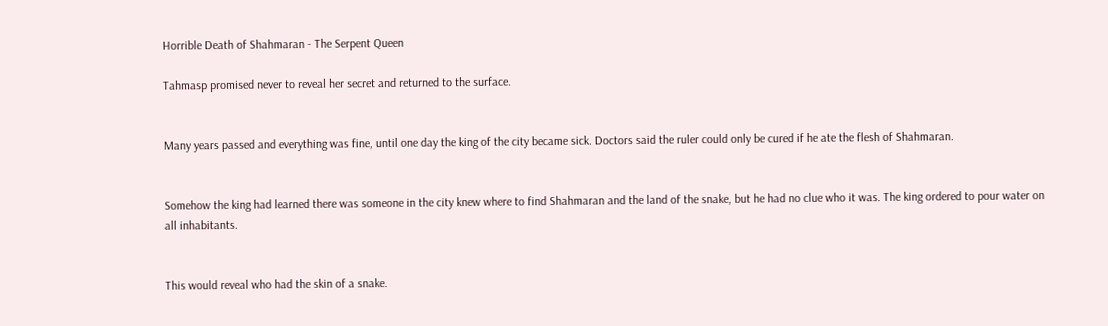Horrible Death of Shahmaran - The Serpent Queen

Tahmasp promised never to reveal her secret and returned to the surface.


Many years passed and everything was fine, until one day the king of the city became sick. Doctors said the ruler could only be cured if he ate the flesh of Shahmaran.


Somehow the king had learned there was someone in the city knew where to find Shahmaran and the land of the snake, but he had no clue who it was. The king ordered to pour water on all inhabitants.


This would reveal who had the skin of a snake.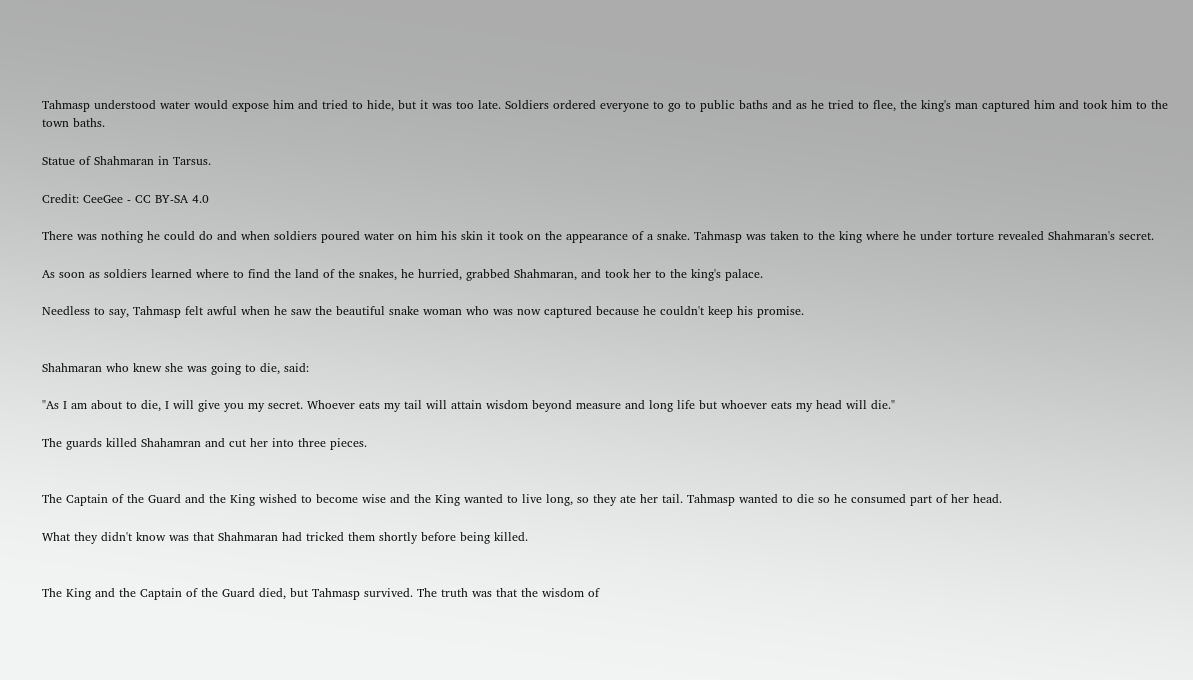Tahmasp understood water would expose him and tried to hide, but it was too late. Soldiers ordered everyone to go to public baths and as he tried to flee, the king's man captured him and took him to the town baths.

Statue of Shahmaran in Tarsus.

Credit: CeeGee - CC BY-SA 4.0

There was nothing he could do and when soldiers poured water on him his skin it took on the appearance of a snake. Tahmasp was taken to the king where he under torture revealed Shahmaran's secret.

As soon as soldiers learned where to find the land of the snakes, he hurried, grabbed Shahmaran, and took her to the king's palace.

Needless to say, Tahmasp felt awful when he saw the beautiful snake woman who was now captured because he couldn't keep his promise.


Shahmaran who knew she was going to die, said:

"As I am about to die, I will give you my secret. Whoever eats my tail will attain wisdom beyond measure and long life but whoever eats my head will die."

The guards killed Shahamran and cut her into three pieces.


The Captain of the Guard and the King wished to become wise and the King wanted to live long, so they ate her tail. Tahmasp wanted to die so he consumed part of her head.

What they didn't know was that Shahmaran had tricked them shortly before being killed.


The King and the Captain of the Guard died, but Tahmasp survived. The truth was that the wisdom of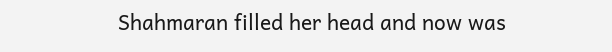Shahmaran filled her head and now was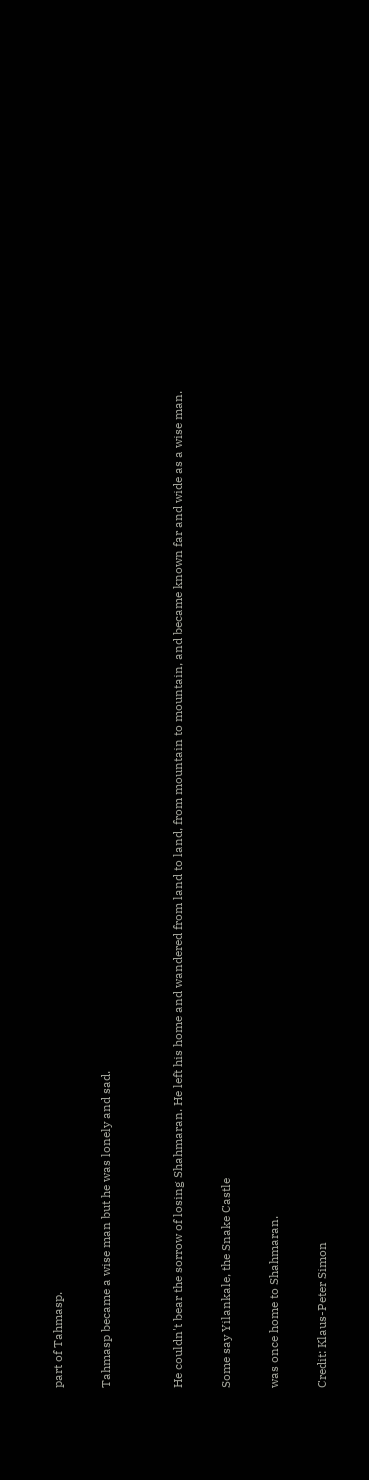part of Tahmasp.

Tahmasp became a wise man but he was lonely and sad.


He couldn't bear the sorrow of losing Shahmaran. He left his home and wandered from land to land, from mountain to mountain, and became known far and wide as a wise man.

Some say Yilankale, the Snake Castle

was once home to Shahmaran.

Credit: Klaus-Peter Simon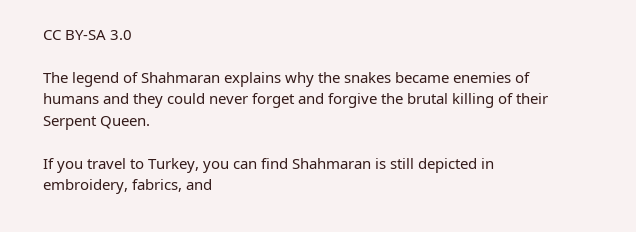CC BY-SA 3.0

The legend of Shahmaran explains why the snakes became enemies of humans and they could never forget and forgive the brutal killing of their Serpent Queen.

If you travel to Turkey, you can find Shahmaran is still depicted in embroidery, fabrics, and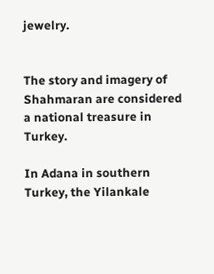jewelry.


The story and imagery of Shahmaran are considered a national treasure in Turkey.

In Adana in southern Turkey, the Yilankale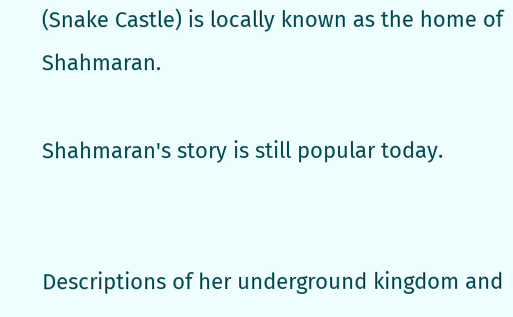(Snake Castle) is locally known as the home of Shahmaran.

Shahmaran's story is still popular today.


Descriptions of her underground kingdom and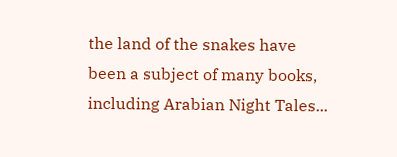the land of the snakes have been a subject of many books, including Arabian Night Tales...